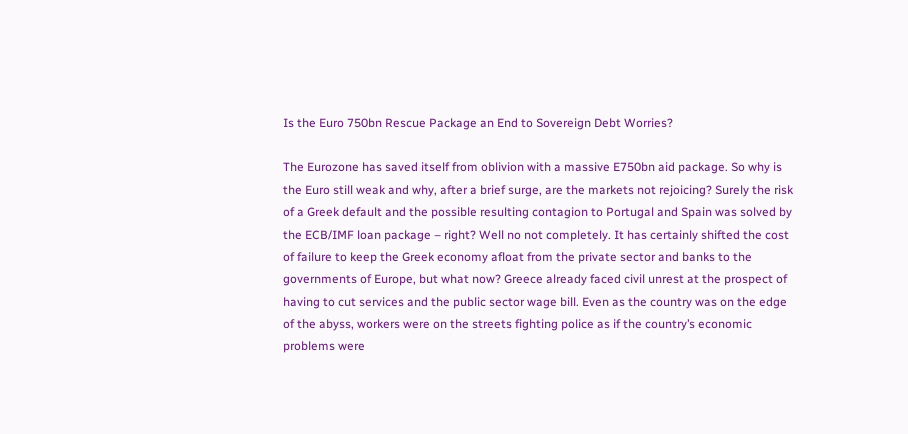Is the Euro 750bn Rescue Package an End to Sovereign Debt Worries?

The Eurozone has saved itself from oblivion with a massive E750bn aid package. So why is the Euro still weak and why, after a brief surge, are the markets not rejoicing? Surely the risk of a Greek default and the possible resulting contagion to Portugal and Spain was solved by the ECB/IMF loan package – right? Well no not completely. It has certainly shifted the cost of failure to keep the Greek economy afloat from the private sector and banks to the governments of Europe, but what now? Greece already faced civil unrest at the prospect of having to cut services and the public sector wage bill. Even as the country was on the edge of the abyss, workers were on the streets fighting police as if the country’s economic problems were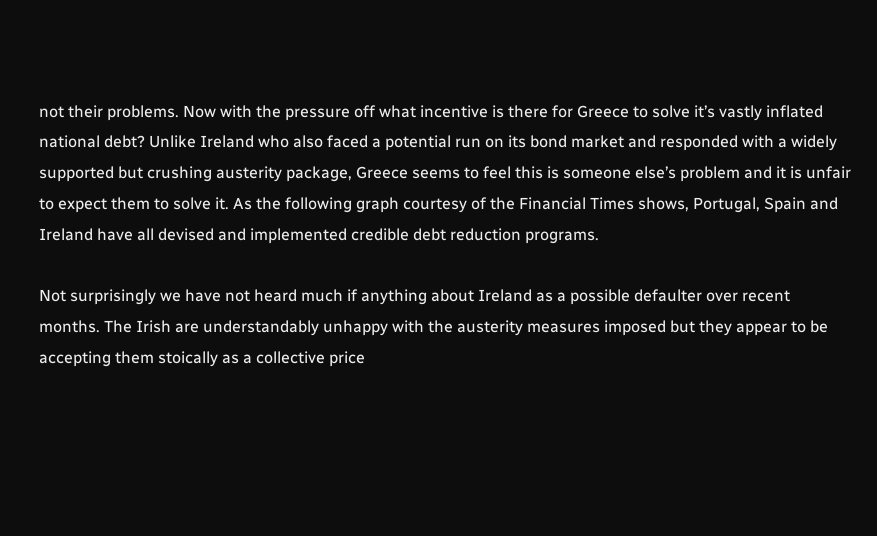not their problems. Now with the pressure off what incentive is there for Greece to solve it’s vastly inflated national debt? Unlike Ireland who also faced a potential run on its bond market and responded with a widely supported but crushing austerity package, Greece seems to feel this is someone else’s problem and it is unfair to expect them to solve it. As the following graph courtesy of the Financial Times shows, Portugal, Spain and Ireland have all devised and implemented credible debt reduction programs.

Not surprisingly we have not heard much if anything about Ireland as a possible defaulter over recent months. The Irish are understandably unhappy with the austerity measures imposed but they appear to be accepting them stoically as a collective price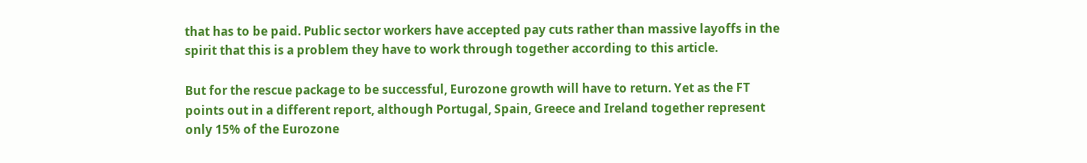that has to be paid. Public sector workers have accepted pay cuts rather than massive layoffs in the spirit that this is a problem they have to work through together according to this article.

But for the rescue package to be successful, Eurozone growth will have to return. Yet as the FT points out in a different report, although Portugal, Spain, Greece and Ireland together represent only 15% of the Eurozone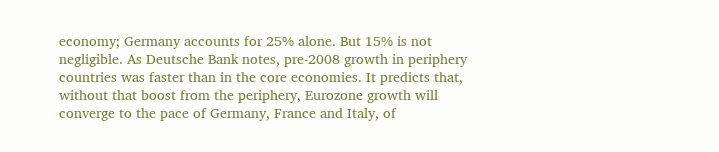economy; Germany accounts for 25% alone. But 15% is not negligible. As Deutsche Bank notes, pre-2008 growth in periphery countries was faster than in the core economies. It predicts that, without that boost from the periphery, Eurozone growth will converge to the pace of Germany, France and Italy, of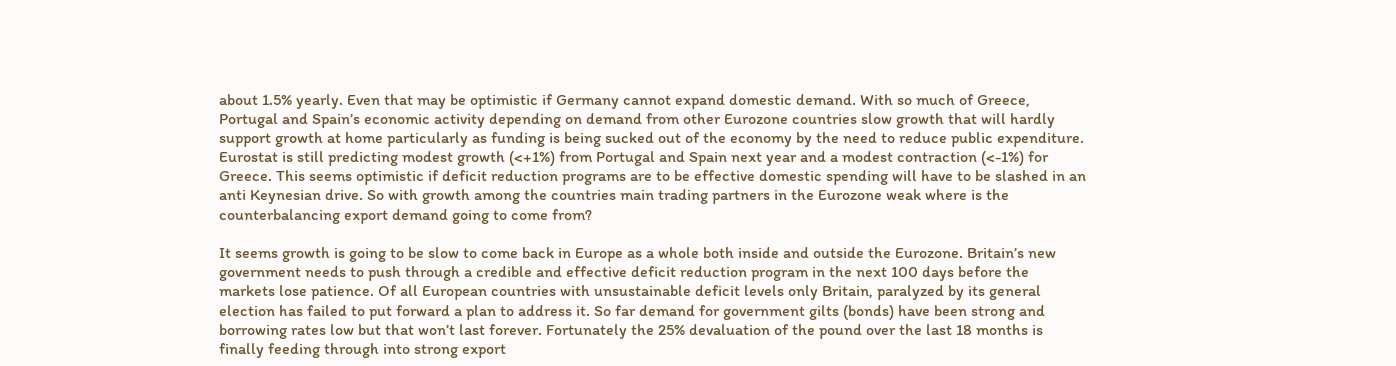about 1.5% yearly. Even that may be optimistic if Germany cannot expand domestic demand. With so much of Greece, Portugal and Spain’s economic activity depending on demand from other Eurozone countries slow growth that will hardly support growth at home particularly as funding is being sucked out of the economy by the need to reduce public expenditure. Eurostat is still predicting modest growth (<+1%) from Portugal and Spain next year and a modest contraction (<-1%) for Greece. This seems optimistic if deficit reduction programs are to be effective domestic spending will have to be slashed in an anti Keynesian drive. So with growth among the countries main trading partners in the Eurozone weak where is the counterbalancing export demand going to come from?

It seems growth is going to be slow to come back in Europe as a whole both inside and outside the Eurozone. Britain’s new government needs to push through a credible and effective deficit reduction program in the next 100 days before the markets lose patience. Of all European countries with unsustainable deficit levels only Britain, paralyzed by its general election has failed to put forward a plan to address it. So far demand for government gilts (bonds) have been strong and borrowing rates low but that won’t last forever. Fortunately the 25% devaluation of the pound over the last 18 months is finally feeding through into strong export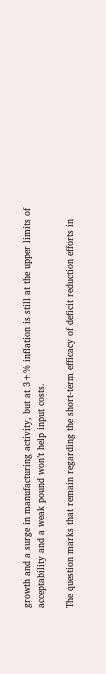growth and a surge in manufacturing activity, but at 3+% inflation is still at the upper limits of acceptability and a weak pound won’t help input costs.

The question marks that remain regarding the short-term efficacy of deficit reduction efforts in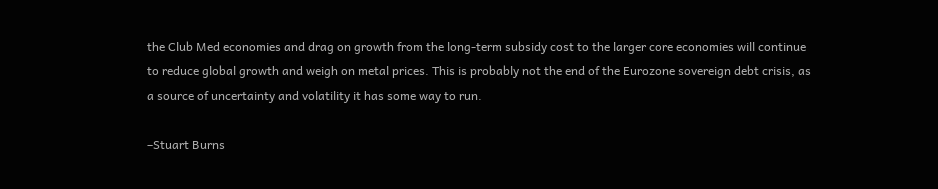the Club Med economies and drag on growth from the long-term subsidy cost to the larger core economies will continue to reduce global growth and weigh on metal prices. This is probably not the end of the Eurozone sovereign debt crisis, as a source of uncertainty and volatility it has some way to run.

–Stuart Burns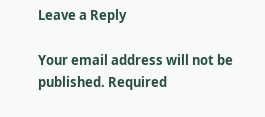Leave a Reply

Your email address will not be published. Required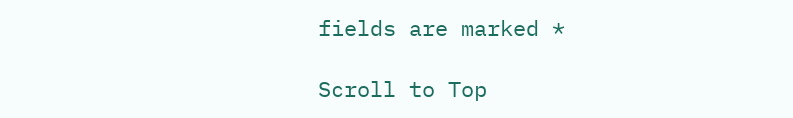fields are marked *

Scroll to Top